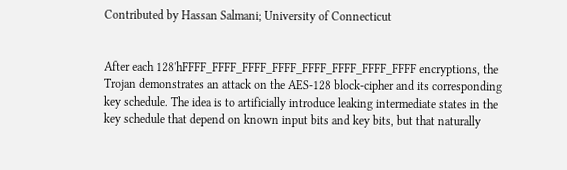Contributed by Hassan Salmani; University of Connecticut


After each 128'hFFFF_FFFF_FFFF_FFFF_FFFF_FFFF_FFFF_FFFF encryptions, the Trojan demonstrates an attack on the AES-128 block-cipher and its corresponding key schedule. The idea is to artificially introduce leaking intermediate states in the key schedule that depend on known input bits and key bits, but that naturally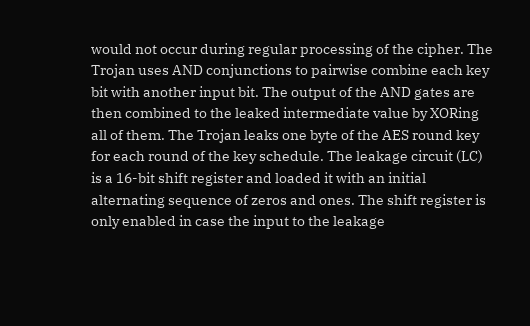would not occur during regular processing of the cipher. The Trojan uses AND conjunctions to pairwise combine each key bit with another input bit. The output of the AND gates are then combined to the leaked intermediate value by XORing all of them. The Trojan leaks one byte of the AES round key for each round of the key schedule. The leakage circuit (LC) is a 16-bit shift register and loaded it with an initial alternating sequence of zeros and ones. The shift register is only enabled in case the input to the leakage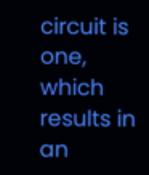circuit is one, which results in an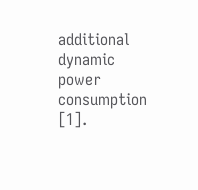additional dynamic power consumption [1].